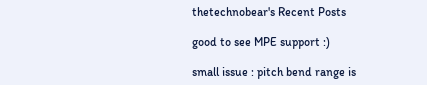thetechnobear's Recent Posts

good to see MPE support :)

small issue : pitch bend range is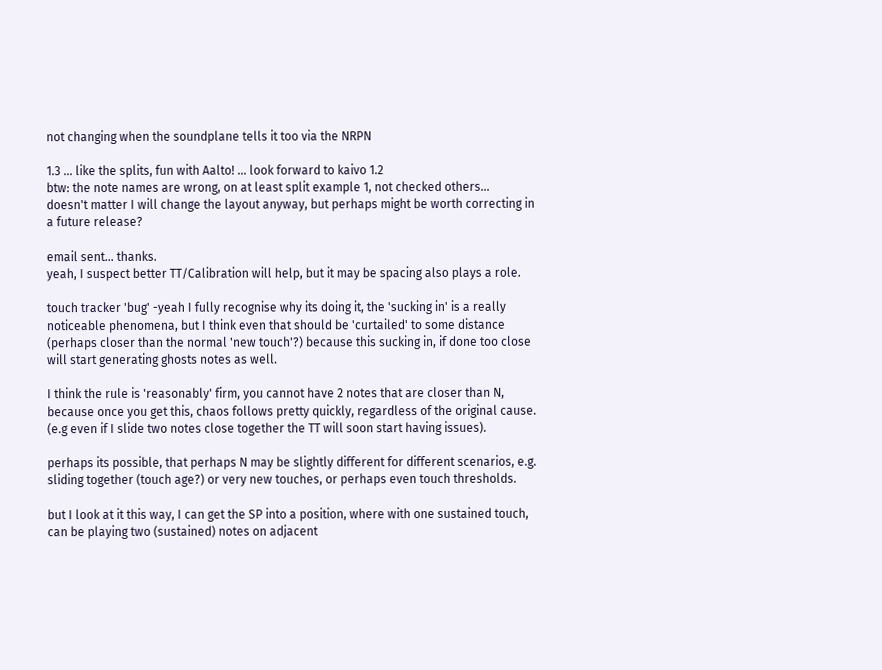not changing when the soundplane tells it too via the NRPN

1.3 ... like the splits, fun with Aalto! ... look forward to kaivo 1.2
btw: the note names are wrong, on at least split example 1, not checked others...
doesn't matter I will change the layout anyway, but perhaps might be worth correcting in a future release?

email sent... thanks.
yeah, I suspect better TT/Calibration will help, but it may be spacing also plays a role.

touch tracker 'bug' -yeah I fully recognise why its doing it, the 'sucking in' is a really noticeable phenomena, but I think even that should be 'curtailed' to some distance (perhaps closer than the normal 'new touch'?) because this sucking in, if done too close will start generating ghosts notes as well.

I think the rule is 'reasonably' firm, you cannot have 2 notes that are closer than N, because once you get this, chaos follows pretty quickly, regardless of the original cause.
(e.g even if I slide two notes close together the TT will soon start having issues).

perhaps its possible, that perhaps N may be slightly different for different scenarios, e.g. sliding together (touch age?) or very new touches, or perhaps even touch thresholds.

but I look at it this way, I can get the SP into a position, where with one sustained touch, can be playing two (sustained) notes on adjacent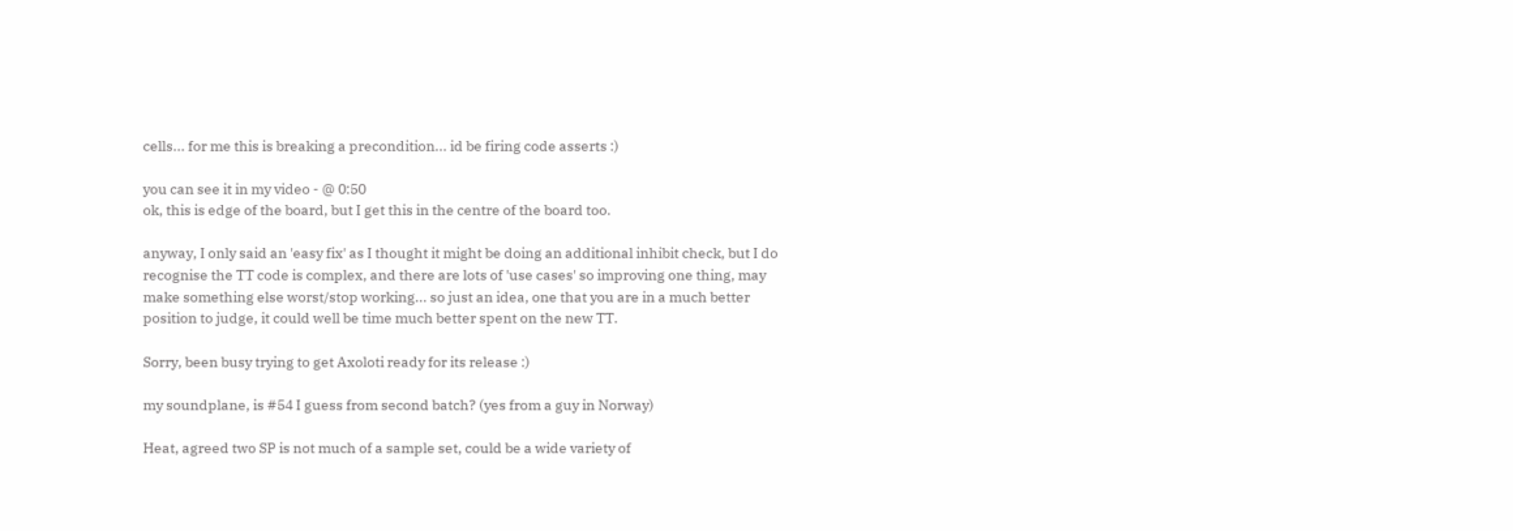cells... for me this is breaking a precondition... id be firing code asserts :)

you can see it in my video - @ 0:50
ok, this is edge of the board, but I get this in the centre of the board too.

anyway, I only said an 'easy fix' as I thought it might be doing an additional inhibit check, but I do recognise the TT code is complex, and there are lots of 'use cases' so improving one thing, may make something else worst/stop working... so just an idea, one that you are in a much better position to judge, it could well be time much better spent on the new TT.

Sorry, been busy trying to get Axoloti ready for its release :)

my soundplane, is #54 I guess from second batch? (yes from a guy in Norway)

Heat, agreed two SP is not much of a sample set, could be a wide variety of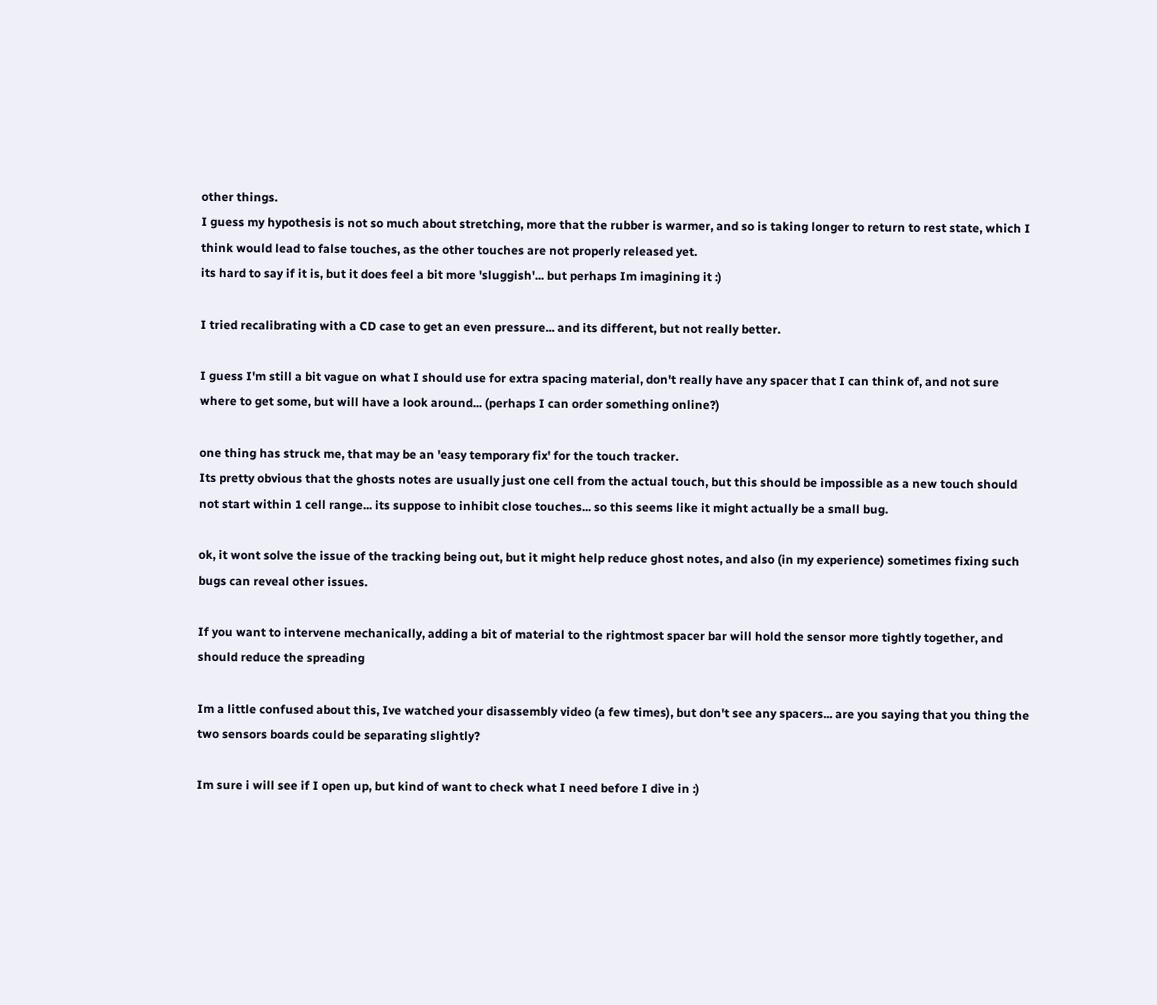other things.
I guess my hypothesis is not so much about stretching, more that the rubber is warmer, and so is taking longer to return to rest state, which I think would lead to false touches, as the other touches are not properly released yet.
its hard to say if it is, but it does feel a bit more 'sluggish'... but perhaps Im imagining it :)

I tried recalibrating with a CD case to get an even pressure... and its different, but not really better.

I guess I'm still a bit vague on what I should use for extra spacing material, don't really have any spacer that I can think of, and not sure where to get some, but will have a look around... (perhaps I can order something online?)

one thing has struck me, that may be an 'easy temporary fix' for the touch tracker.
Its pretty obvious that the ghosts notes are usually just one cell from the actual touch, but this should be impossible as a new touch should not start within 1 cell range... its suppose to inhibit close touches... so this seems like it might actually be a small bug.

ok, it wont solve the issue of the tracking being out, but it might help reduce ghost notes, and also (in my experience) sometimes fixing such bugs can reveal other issues.

If you want to intervene mechanically, adding a bit of material to the rightmost spacer bar will hold the sensor more tightly together, and should reduce the spreading

Im a little confused about this, Ive watched your disassembly video (a few times), but don't see any spacers... are you saying that you thing the two sensors boards could be separating slightly?

Im sure i will see if I open up, but kind of want to check what I need before I dive in :)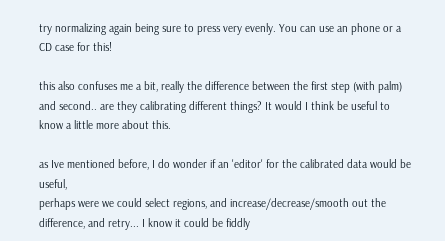try normalizing again being sure to press very evenly. You can use an phone or a CD case for this!

this also confuses me a bit, really the difference between the first step (with palm) and second.. are they calibrating different things? It would I think be useful to know a little more about this.

as Ive mentioned before, I do wonder if an 'editor' for the calibrated data would be useful,
perhaps were we could select regions, and increase/decrease/smooth out the difference, and retry... I know it could be fiddly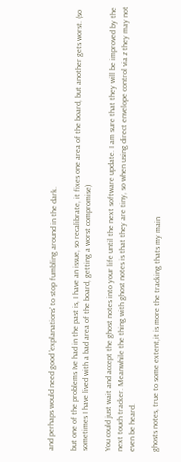and perhaps would need good 'explanations' to stop fumbling around in the dark.

but one of the problems Ive had in the past is, I have an issue, so recalibrate, it fixes one area of the board, but another gets worst. (so sometimes I have lived with a bad area of the board, getting a worst compromise)

You could just wait and accept the ghost notes into your life until the next software update. I am sure that they will be improved by the next touch tracker. Meanwhile the thing with ghost notes is that they are tiny, so when using direct envelope control via z they may not even be heard.

ghosts notes, true to some extent,it is more the tracking thats my main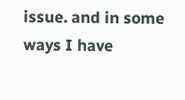issue. and in some ways I have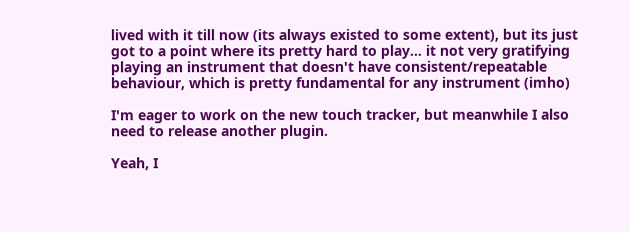lived with it till now (its always existed to some extent), but its just got to a point where its pretty hard to play... it not very gratifying playing an instrument that doesn't have consistent/repeatable behaviour, which is pretty fundamental for any instrument (imho)

I'm eager to work on the new touch tracker, but meanwhile I also need to release another plugin.

Yeah, I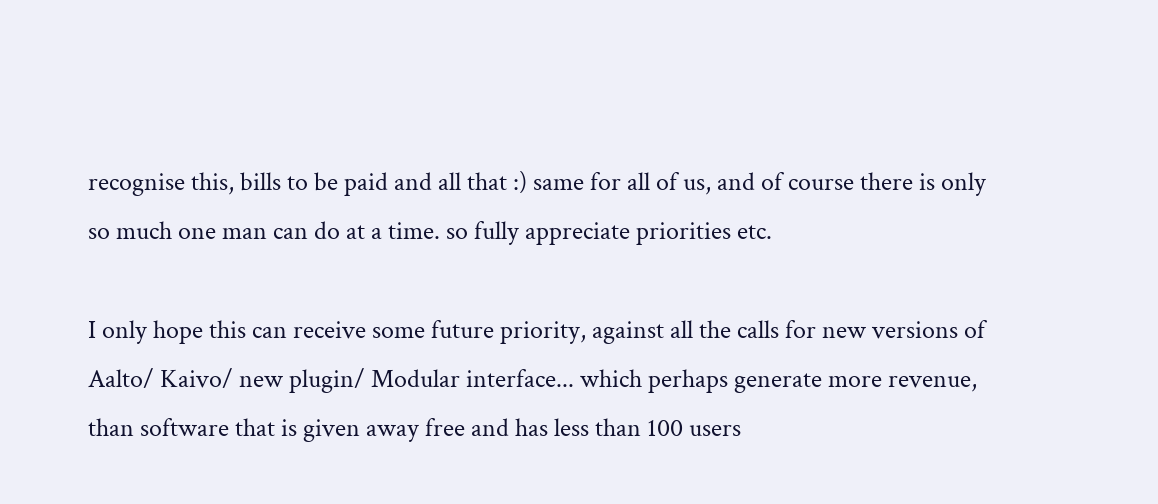recognise this, bills to be paid and all that :) same for all of us, and of course there is only so much one man can do at a time. so fully appreciate priorities etc.

I only hope this can receive some future priority, against all the calls for new versions of Aalto/ Kaivo/ new plugin/ Modular interface... which perhaps generate more revenue, than software that is given away free and has less than 100 users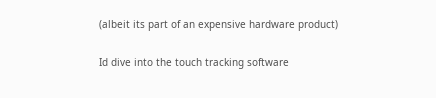(albeit its part of an expensive hardware product)

Id dive into the touch tracking software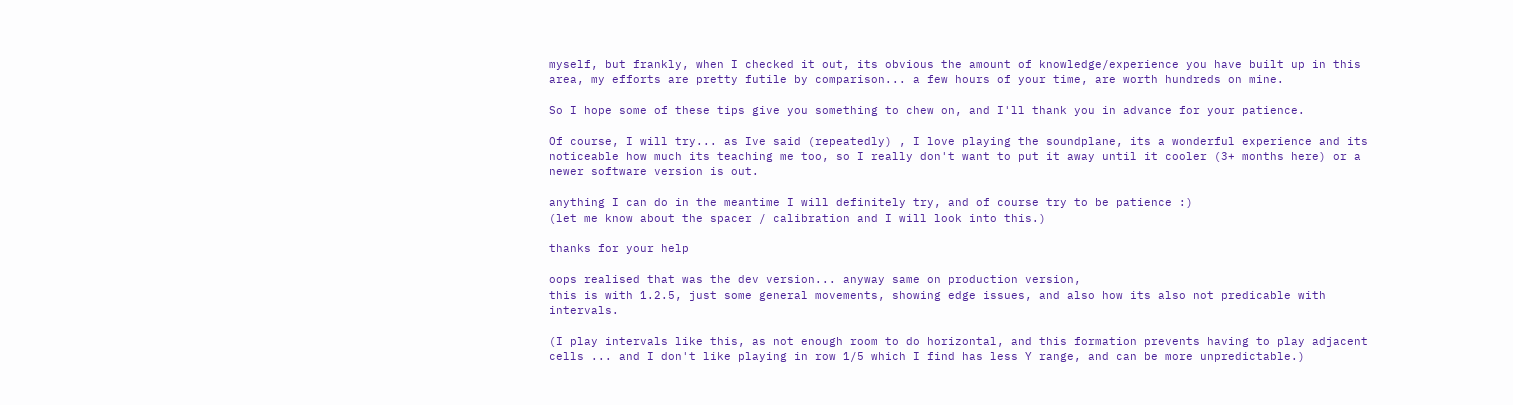myself, but frankly, when I checked it out, its obvious the amount of knowledge/experience you have built up in this area, my efforts are pretty futile by comparison... a few hours of your time, are worth hundreds on mine.

So I hope some of these tips give you something to chew on, and I'll thank you in advance for your patience.

Of course, I will try... as Ive said (repeatedly) , I love playing the soundplane, its a wonderful experience and its noticeable how much its teaching me too, so I really don't want to put it away until it cooler (3+ months here) or a newer software version is out.

anything I can do in the meantime I will definitely try, and of course try to be patience :)
(let me know about the spacer / calibration and I will look into this.)

thanks for your help

oops realised that was the dev version... anyway same on production version,
this is with 1.2.5, just some general movements, showing edge issues, and also how its also not predicable with intervals.

(I play intervals like this, as not enough room to do horizontal, and this formation prevents having to play adjacent cells ... and I don't like playing in row 1/5 which I find has less Y range, and can be more unpredictable.)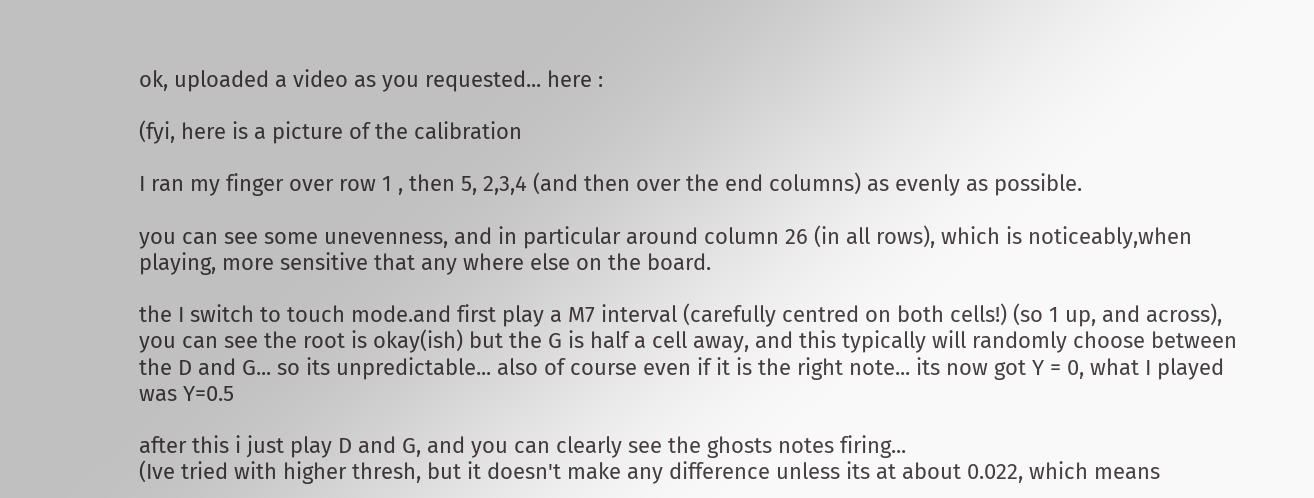ok, uploaded a video as you requested... here :

(fyi, here is a picture of the calibration

I ran my finger over row 1 , then 5, 2,3,4 (and then over the end columns) as evenly as possible.

you can see some unevenness, and in particular around column 26 (in all rows), which is noticeably,when playing, more sensitive that any where else on the board.

the I switch to touch mode.and first play a M7 interval (carefully centred on both cells!) (so 1 up, and across), you can see the root is okay(ish) but the G is half a cell away, and this typically will randomly choose between the D and G... so its unpredictable... also of course even if it is the right note... its now got Y = 0, what I played was Y=0.5

after this i just play D and G, and you can clearly see the ghosts notes firing...
(Ive tried with higher thresh, but it doesn't make any difference unless its at about 0.022, which means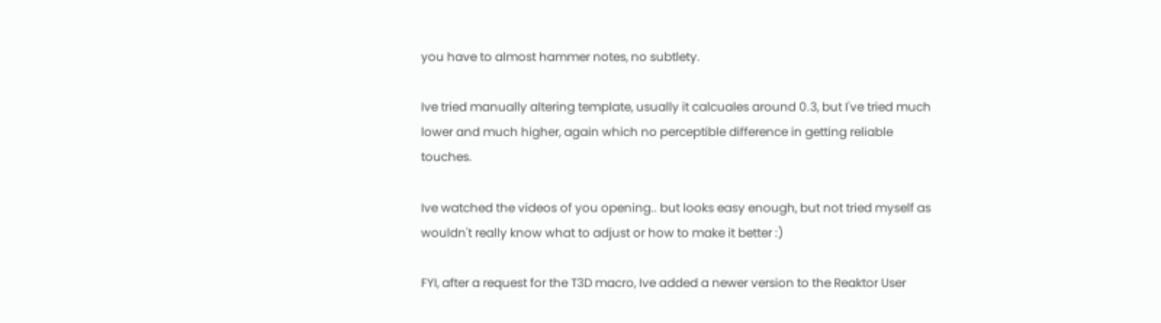you have to almost hammer notes, no subtlety.

Ive tried manually altering template, usually it calcuales around 0.3, but I've tried much lower and much higher, again which no perceptible difference in getting reliable touches.

Ive watched the videos of you opening.. but looks easy enough, but not tried myself as wouldn't really know what to adjust or how to make it better :)

FYI, after a request for the T3D macro, Ive added a newer version to the Reaktor User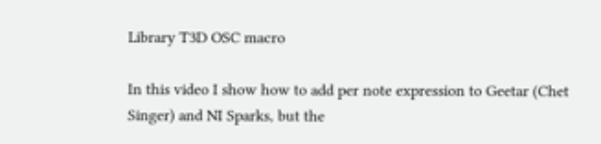Library T3D OSC macro

In this video I show how to add per note expression to Geetar (Chet Singer) and NI Sparks, but the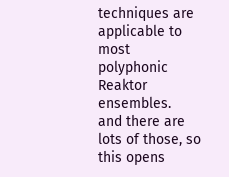techniques are applicable to most polyphonic Reaktor ensembles.
and there are lots of those, so this opens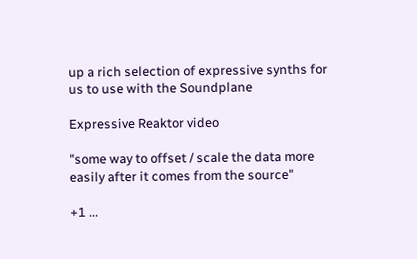up a rich selection of expressive synths for us to use with the Soundplane

Expressive Reaktor video

"some way to offset / scale the data more easily after it comes from the source"

+1 ...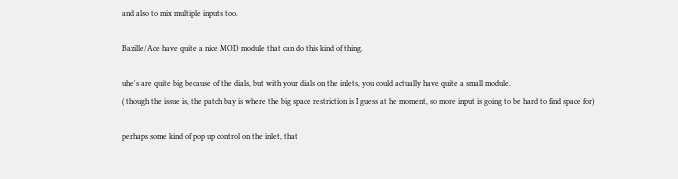and also to mix multiple inputs too.

Bazille/Ace have quite a nice MOD module that can do this kind of thing.

uhe's are quite big because of the dials, but with your dials on the inlets, you could actually have quite a small module.
( though the issue is, the patch bay is where the big space restriction is I guess at he moment, so more input is going to be hard to find space for)

perhaps some kind of pop up control on the inlet, that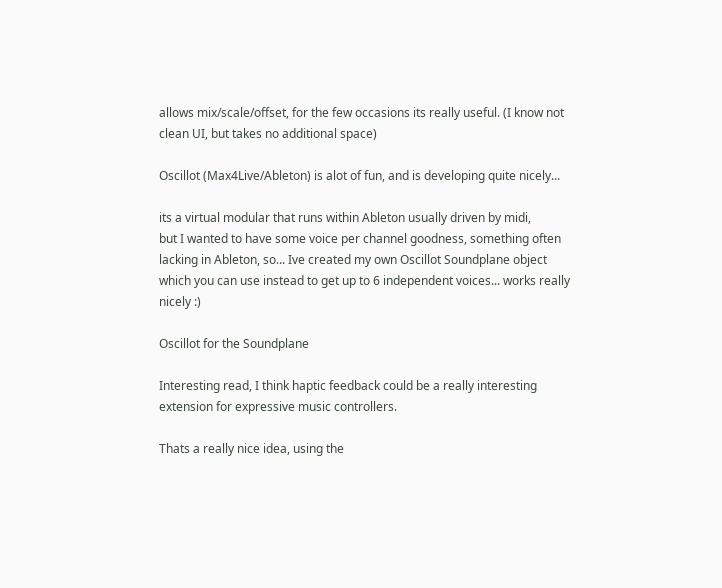allows mix/scale/offset, for the few occasions its really useful. (I know not clean UI, but takes no additional space)

Oscillot (Max4Live/Ableton) is alot of fun, and is developing quite nicely...

its a virtual modular that runs within Ableton usually driven by midi,
but I wanted to have some voice per channel goodness, something often lacking in Ableton, so... Ive created my own Oscillot Soundplane object which you can use instead to get up to 6 independent voices... works really nicely :)

Oscillot for the Soundplane

Interesting read, I think haptic feedback could be a really interesting extension for expressive music controllers.

Thats a really nice idea, using the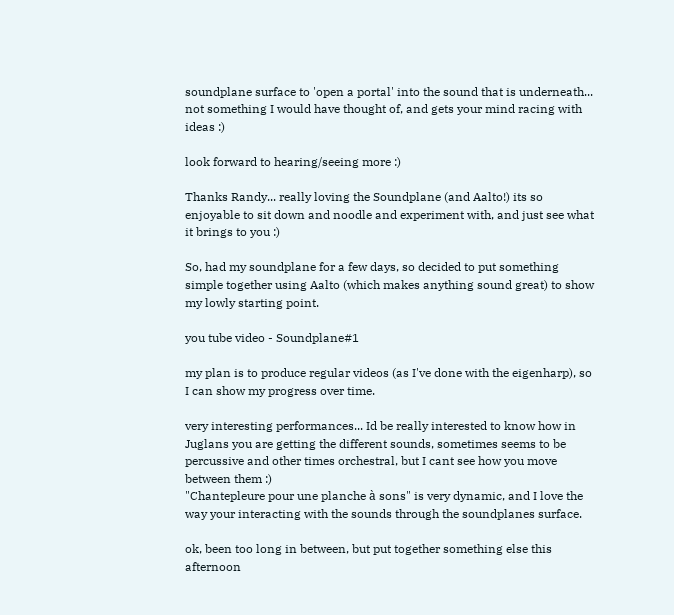soundplane surface to 'open a portal' into the sound that is underneath... not something I would have thought of, and gets your mind racing with ideas :)

look forward to hearing/seeing more :)

Thanks Randy... really loving the Soundplane (and Aalto!) its so enjoyable to sit down and noodle and experiment with, and just see what it brings to you :)

So, had my soundplane for a few days, so decided to put something simple together using Aalto (which makes anything sound great) to show my lowly starting point.

you tube video - Soundplane#1

my plan is to produce regular videos (as I've done with the eigenharp), so I can show my progress over time.

very interesting performances... Id be really interested to know how in Juglans you are getting the different sounds, sometimes seems to be percussive and other times orchestral, but I cant see how you move between them :)
"Chantepleure pour une planche à sons" is very dynamic, and I love the way your interacting with the sounds through the soundplanes surface.

ok, been too long in between, but put together something else this afternoon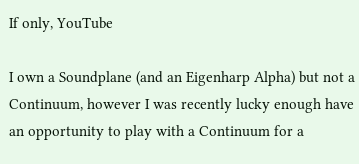If only, YouTube

I own a Soundplane (and an Eigenharp Alpha) but not a Continuum, however I was recently lucky enough have an opportunity to play with a Continuum for a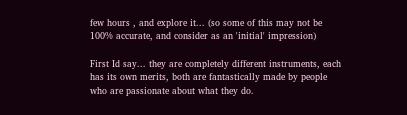few hours , and explore it... (so some of this may not be 100% accurate, and consider as an 'initial' impression)

First Id say... they are completely different instruments, each has its own merits, both are fantastically made by people who are passionate about what they do.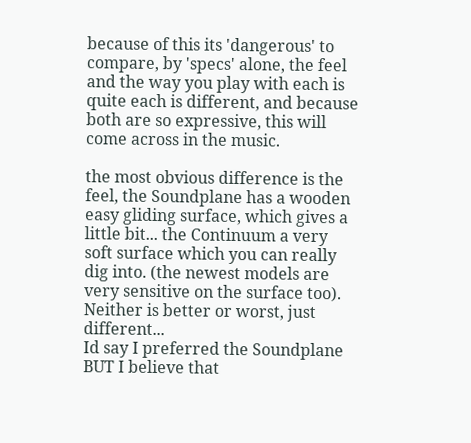because of this its 'dangerous' to compare, by 'specs' alone, the feel and the way you play with each is quite each is different, and because both are so expressive, this will come across in the music.

the most obvious difference is the feel, the Soundplane has a wooden easy gliding surface, which gives a little bit... the Continuum a very soft surface which you can really dig into. (the newest models are very sensitive on the surface too).
Neither is better or worst, just different...
Id say I preferred the Soundplane BUT I believe that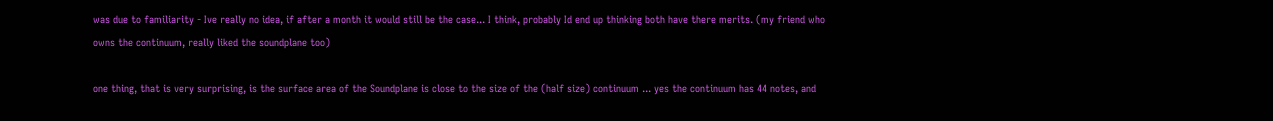was due to familiarity - Ive really no idea, if after a month it would still be the case... I think, probably Id end up thinking both have there merits. (my friend who owns the continuum, really liked the soundplane too)

one thing, that is very surprising, is the surface area of the Soundplane is close to the size of the (half size) continuum ... yes the continuum has 44 notes, and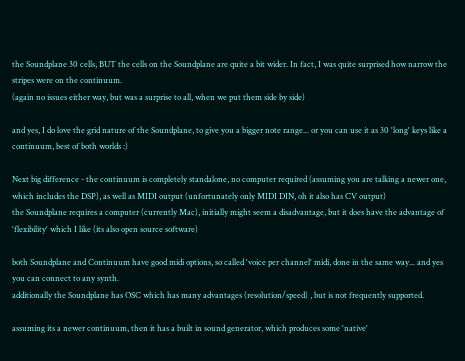the Soundplane 30 cells, BUT the cells on the Soundplane are quite a bit wider. In fact, I was quite surprised how narrow the stripes were on the continuum.
(again no issues either way, but was a surprise to all, when we put them side by side)

and yes, I do love the grid nature of the Soundplane, to give you a bigger note range... or you can use it as 30 'long' keys like a continuum, best of both worlds :)

Next big difference - the continuum is completely standalone, no computer required (assuming you are talking a newer one, which includes the DSP), as well as MIDI output (unfortunately only MIDI DIN, oh it also has CV output)
the Soundplane requires a computer (currently Mac), initially might seem a disadvantage, but it does have the advantage of 'flexibility' which I like (its also open source software)

both Soundplane and Continuum have good midi options, so called 'voice per channel' midi, done in the same way... and yes you can connect to any synth.
additionally the Soundplane has OSC which has many advantages (resolution/speed) , but is not frequently supported.

assuming its a newer continuum, then it has a built in sound generator, which produces some 'native'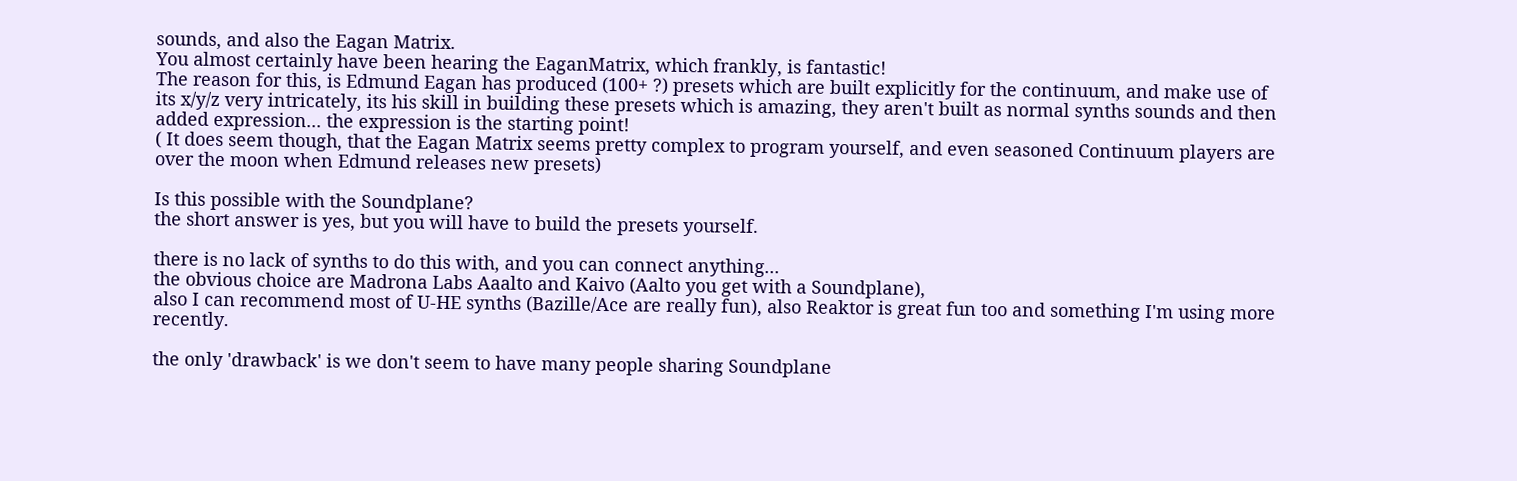sounds, and also the Eagan Matrix.
You almost certainly have been hearing the EaganMatrix, which frankly, is fantastic!
The reason for this, is Edmund Eagan has produced (100+ ?) presets which are built explicitly for the continuum, and make use of its x/y/z very intricately, its his skill in building these presets which is amazing, they aren't built as normal synths sounds and then added expression... the expression is the starting point!
( It does seem though, that the Eagan Matrix seems pretty complex to program yourself, and even seasoned Continuum players are over the moon when Edmund releases new presets)

Is this possible with the Soundplane?
the short answer is yes, but you will have to build the presets yourself.

there is no lack of synths to do this with, and you can connect anything...
the obvious choice are Madrona Labs Aaalto and Kaivo (Aalto you get with a Soundplane),
also I can recommend most of U-HE synths (Bazille/Ace are really fun), also Reaktor is great fun too and something I'm using more recently.

the only 'drawback' is we don't seem to have many people sharing Soundplane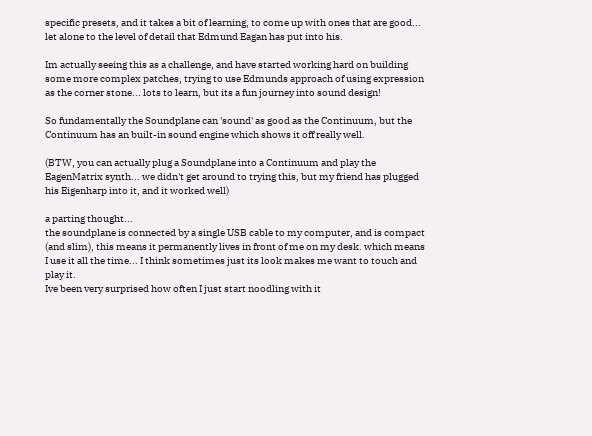specific presets, and it takes a bit of learning, to come up with ones that are good... let alone to the level of detail that Edmund Eagan has put into his.

Im actually seeing this as a challenge, and have started working hard on building some more complex patches, trying to use Edmunds approach of using expression as the corner stone... lots to learn, but its a fun journey into sound design!

So fundamentally the Soundplane can 'sound' as good as the Continuum, but the Continuum has an built-in sound engine which shows it off really well.

(BTW, you can actually plug a Soundplane into a Continuum and play the EagenMatrix synth... we didn't get around to trying this, but my friend has plugged his Eigenharp into it, and it worked well)

a parting thought...
the soundplane is connected by a single USB cable to my computer, and is compact (and slim), this means it permanently lives in front of me on my desk. which means I use it all the time... I think sometimes just its look makes me want to touch and play it.
Ive been very surprised how often I just start noodling with it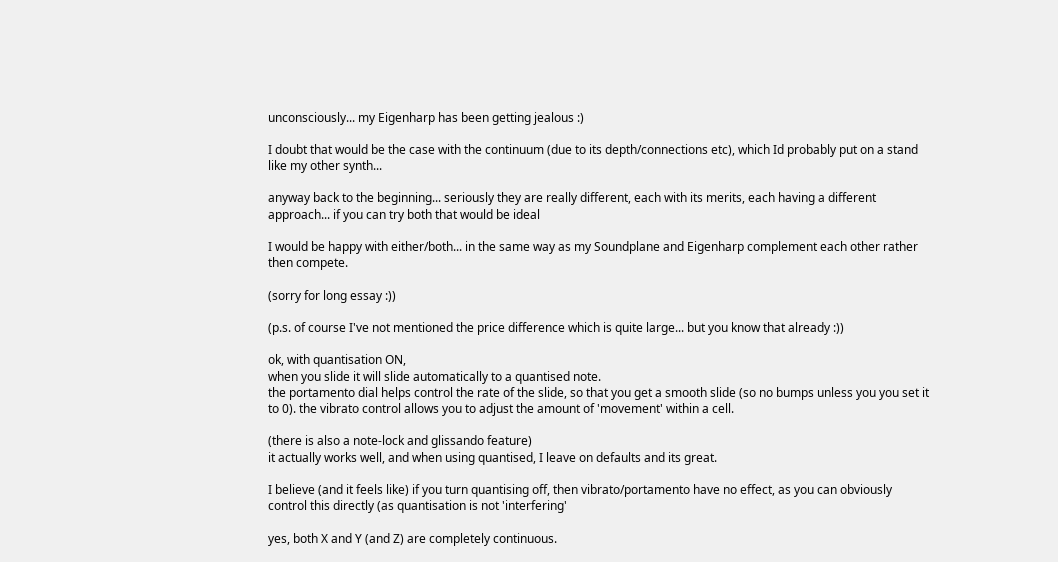unconsciously... my Eigenharp has been getting jealous :)

I doubt that would be the case with the continuum (due to its depth/connections etc), which Id probably put on a stand like my other synth...

anyway back to the beginning... seriously they are really different, each with its merits, each having a different approach... if you can try both that would be ideal

I would be happy with either/both... in the same way as my Soundplane and Eigenharp complement each other rather then compete.

(sorry for long essay :))

(p.s. of course I've not mentioned the price difference which is quite large... but you know that already :))

ok, with quantisation ON,
when you slide it will slide automatically to a quantised note.
the portamento dial helps control the rate of the slide, so that you get a smooth slide (so no bumps unless you you set it to 0). the vibrato control allows you to adjust the amount of 'movement' within a cell.

(there is also a note-lock and glissando feature)
it actually works well, and when using quantised, I leave on defaults and its great.

I believe (and it feels like) if you turn quantising off, then vibrato/portamento have no effect, as you can obviously control this directly (as quantisation is not 'interfering'

yes, both X and Y (and Z) are completely continuous.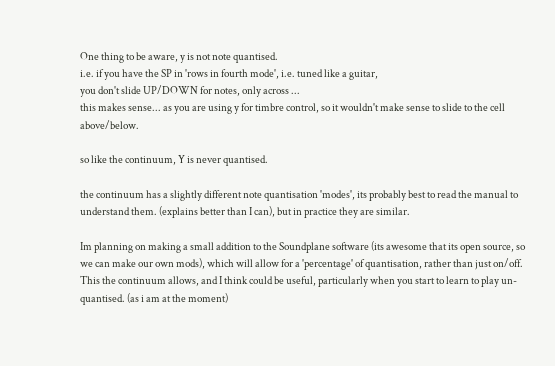One thing to be aware, y is not note quantised.
i.e. if you have the SP in 'rows in fourth mode', i.e. tuned like a guitar,
you don't slide UP/DOWN for notes, only across ...
this makes sense... as you are using y for timbre control, so it wouldn't make sense to slide to the cell above/below.

so like the continuum, Y is never quantised.

the continuum has a slightly different note quantisation 'modes', its probably best to read the manual to understand them. (explains better than I can), but in practice they are similar.

Im planning on making a small addition to the Soundplane software (its awesome that its open source, so we can make our own mods), which will allow for a 'percentage' of quantisation, rather than just on/off. This the continuum allows, and I think could be useful, particularly when you start to learn to play un-quantised. (as i am at the moment)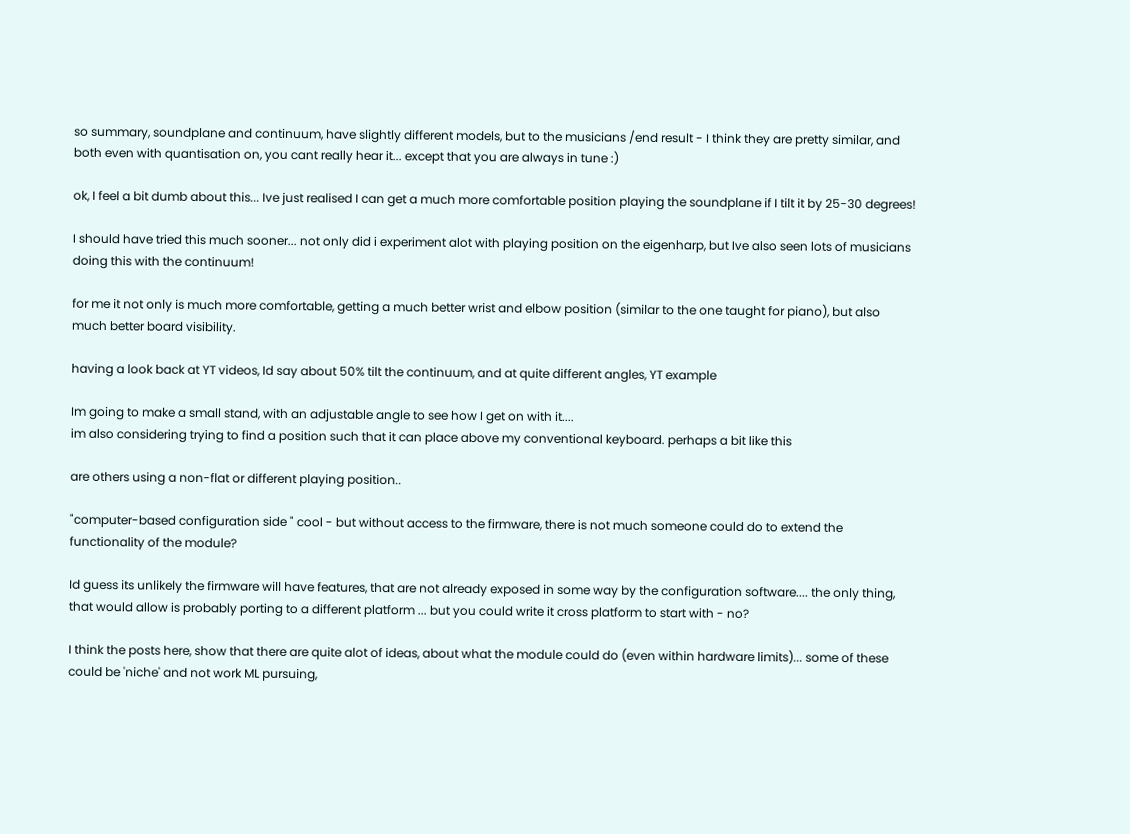so summary, soundplane and continuum, have slightly different models, but to the musicians /end result - I think they are pretty similar, and both even with quantisation on, you cant really hear it... except that you are always in tune :)

ok, I feel a bit dumb about this... Ive just realised I can get a much more comfortable position playing the soundplane if I tilt it by 25-30 degrees!

I should have tried this much sooner... not only did i experiment alot with playing position on the eigenharp, but Ive also seen lots of musicians doing this with the continuum!

for me it not only is much more comfortable, getting a much better wrist and elbow position (similar to the one taught for piano), but also much better board visibility.

having a look back at YT videos, Id say about 50% tilt the continuum, and at quite different angles, YT example

Im going to make a small stand, with an adjustable angle to see how I get on with it....
im also considering trying to find a position such that it can place above my conventional keyboard. perhaps a bit like this

are others using a non-flat or different playing position..

"computer-based configuration side " cool - but without access to the firmware, there is not much someone could do to extend the functionality of the module?

Id guess its unlikely the firmware will have features, that are not already exposed in some way by the configuration software.... the only thing, that would allow is probably porting to a different platform ... but you could write it cross platform to start with - no?

I think the posts here, show that there are quite alot of ideas, about what the module could do (even within hardware limits)... some of these could be 'niche' and not work ML pursuing,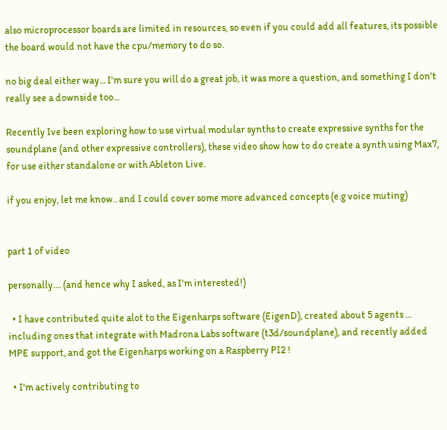also microprocessor boards are limited in resources, so even if you could add all features, its possible the board would not have the cpu/memory to do so.

no big deal either way... I'm sure you will do a great job, it was more a question, and something I don't really see a downside too...

Recently Ive been exploring how to use virtual modular synths to create expressive synths for the soundplane (and other expressive controllers), these video show how to do create a synth using Max7, for use either standalone or with Ableton Live.

if you enjoy, let me know.. and I could cover some more advanced concepts (e.g voice muting)


part 1 of video

personally.... (and hence why I asked, as I'm interested!)

  • I have contributed quite alot to the Eigenharps software (EigenD), created about 5 agents ... including ones that integrate with Madrona Labs software (t3d/soundplane), and recently added MPE support, and got the Eigenharps working on a Raspberry PI2 !

  • I'm actively contributing to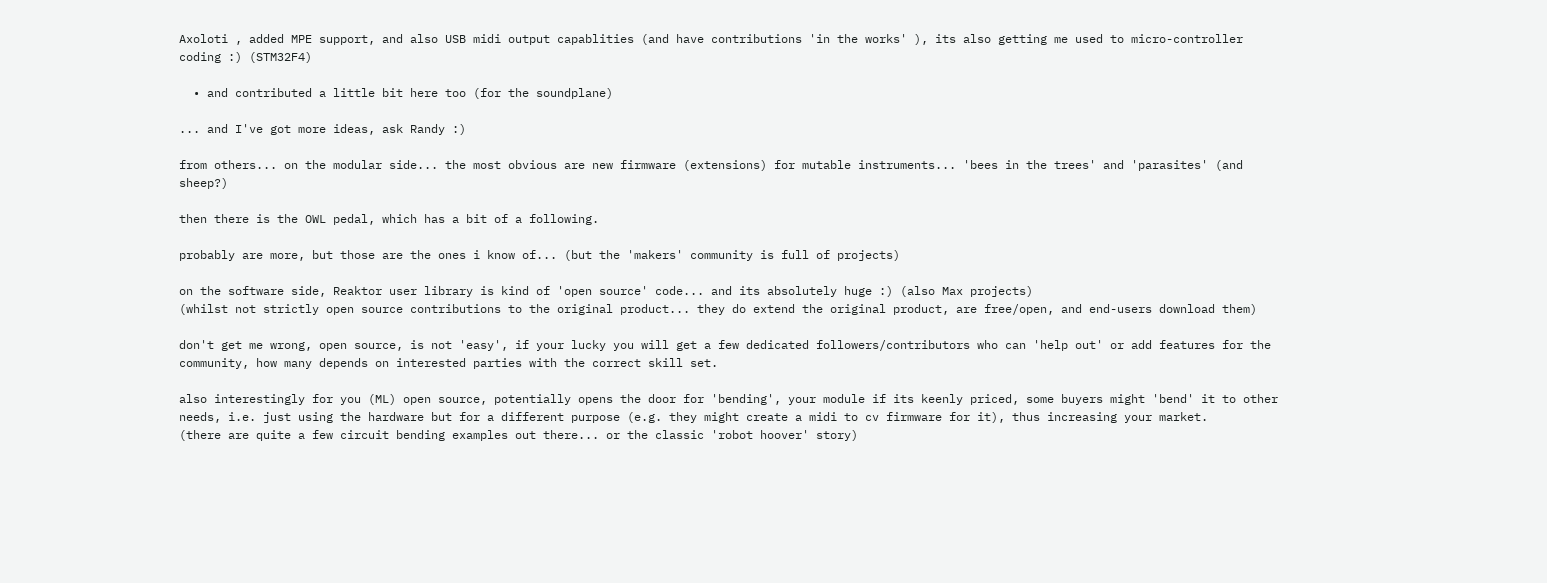Axoloti , added MPE support, and also USB midi output capablities (and have contributions 'in the works' ), its also getting me used to micro-controller coding :) (STM32F4)

  • and contributed a little bit here too (for the soundplane)

... and I've got more ideas, ask Randy :)

from others... on the modular side... the most obvious are new firmware (extensions) for mutable instruments... 'bees in the trees' and 'parasites' (and sheep?)

then there is the OWL pedal, which has a bit of a following.

probably are more, but those are the ones i know of... (but the 'makers' community is full of projects)

on the software side, Reaktor user library is kind of 'open source' code... and its absolutely huge :) (also Max projects)
(whilst not strictly open source contributions to the original product... they do extend the original product, are free/open, and end-users download them)

don't get me wrong, open source, is not 'easy', if your lucky you will get a few dedicated followers/contributors who can 'help out' or add features for the community, how many depends on interested parties with the correct skill set.

also interestingly for you (ML) open source, potentially opens the door for 'bending', your module if its keenly priced, some buyers might 'bend' it to other needs, i.e. just using the hardware but for a different purpose (e.g. they might create a midi to cv firmware for it), thus increasing your market.
(there are quite a few circuit bending examples out there... or the classic 'robot hoover' story)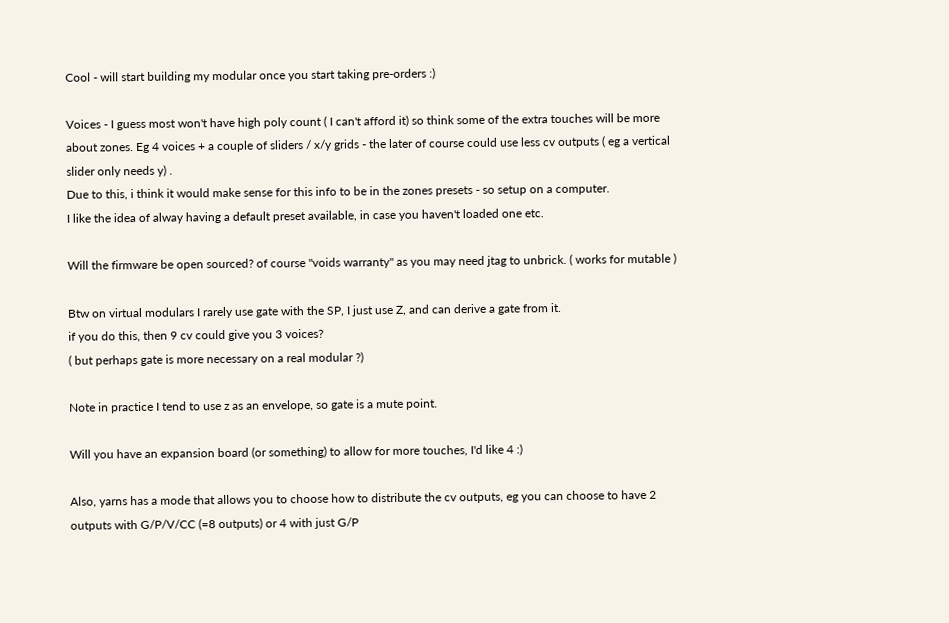Cool - will start building my modular once you start taking pre-orders :)

Voices - I guess most won't have high poly count ( I can't afford it) so think some of the extra touches will be more about zones. Eg 4 voices + a couple of sliders / x/y grids - the later of course could use less cv outputs ( eg a vertical slider only needs y) .
Due to this, i think it would make sense for this info to be in the zones presets - so setup on a computer.
I like the idea of alway having a default preset available, in case you haven't loaded one etc.

Will the firmware be open sourced? of course "voids warranty" as you may need jtag to unbrick. ( works for mutable )

Btw on virtual modulars I rarely use gate with the SP, I just use Z, and can derive a gate from it.
if you do this, then 9 cv could give you 3 voices?
( but perhaps gate is more necessary on a real modular ?)

Note in practice I tend to use z as an envelope, so gate is a mute point.

Will you have an expansion board (or something) to allow for more touches, I'd like 4 :)

Also, yarns has a mode that allows you to choose how to distribute the cv outputs, eg you can choose to have 2 outputs with G/P/V/CC (=8 outputs) or 4 with just G/P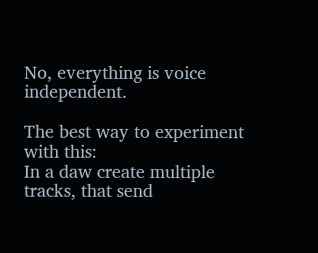No, everything is voice independent.

The best way to experiment with this:
In a daw create multiple tracks, that send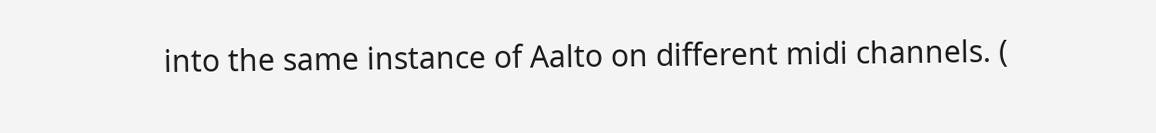into the same instance of Aalto on different midi channels. (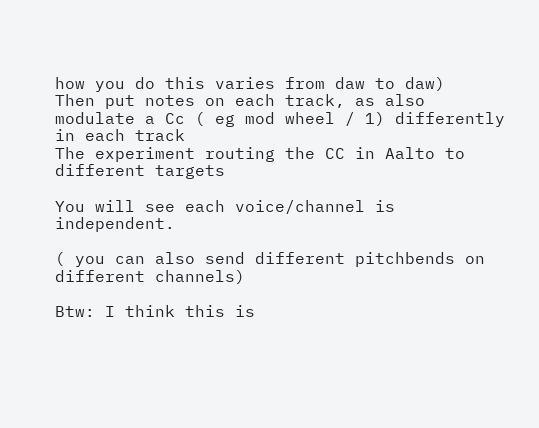how you do this varies from daw to daw)
Then put notes on each track, as also modulate a Cc ( eg mod wheel / 1) differently in each track
The experiment routing the CC in Aalto to different targets

You will see each voice/channel is independent.

( you can also send different pitchbends on different channels)

Btw: I think this is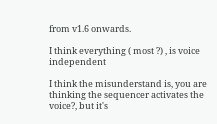from v1.6 onwards.

I think everything ( most ?) , is voice independent

I think the misunderstand is, you are thinking the sequencer activates the voice?, but it's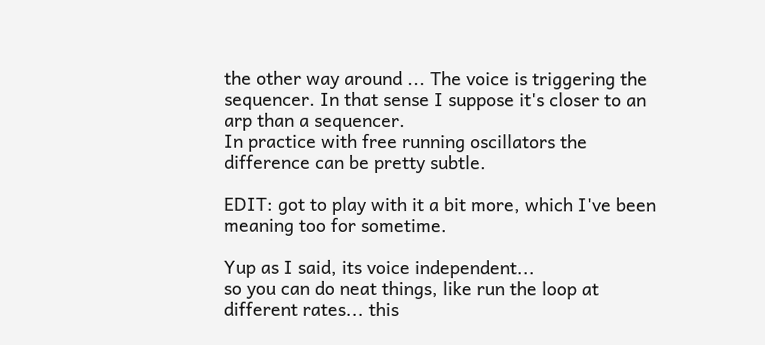the other way around ... The voice is triggering the sequencer. In that sense I suppose it's closer to an arp than a sequencer.
In practice with free running oscillators the difference can be pretty subtle.

EDIT: got to play with it a bit more, which I've been meaning too for sometime.

Yup as I said, its voice independent...
so you can do neat things, like run the loop at different rates... this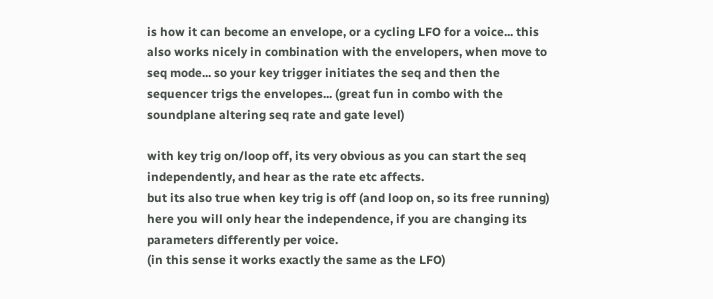is how it can become an envelope, or a cycling LFO for a voice... this also works nicely in combination with the envelopers, when move to seq mode... so your key trigger initiates the seq and then the sequencer trigs the envelopes... (great fun in combo with the soundplane altering seq rate and gate level)

with key trig on/loop off, its very obvious as you can start the seq independently, and hear as the rate etc affects.
but its also true when key trig is off (and loop on, so its free running) here you will only hear the independence, if you are changing its parameters differently per voice.
(in this sense it works exactly the same as the LFO)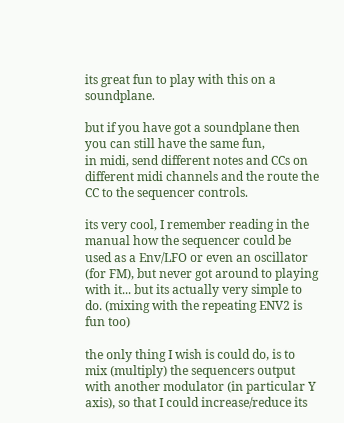its great fun to play with this on a soundplane.

but if you have got a soundplane then you can still have the same fun,
in midi, send different notes and CCs on different midi channels and the route the CC to the sequencer controls.

its very cool, I remember reading in the manual how the sequencer could be used as a Env/LFO or even an oscillator (for FM), but never got around to playing with it... but its actually very simple to do. (mixing with the repeating ENV2 is fun too)

the only thing I wish is could do, is to mix (multiply) the sequencers output with another modulator (in particular Y axis), so that I could increase/reduce its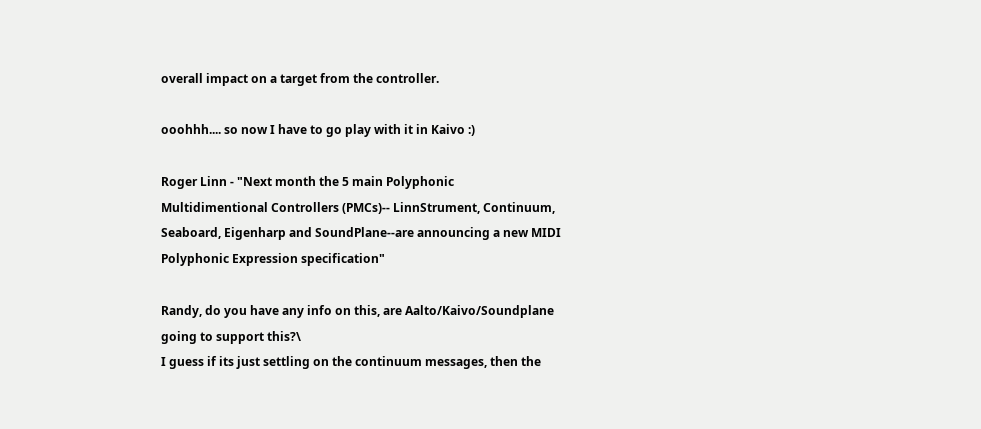overall impact on a target from the controller.

ooohhh.... so now I have to go play with it in Kaivo :)

Roger Linn - "Next month the 5 main Polyphonic Multidimentional Controllers (PMCs)-- LinnStrument, Continuum, Seaboard, Eigenharp and SoundPlane--are announcing a new MIDI Polyphonic Expression specification"

Randy, do you have any info on this, are Aalto/Kaivo/Soundplane going to support this?\
I guess if its just settling on the continuum messages, then the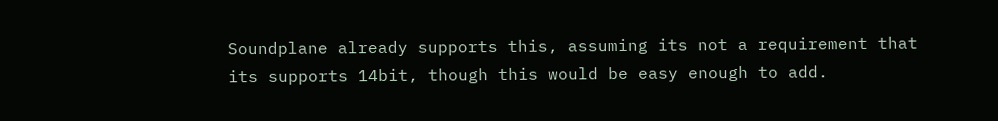Soundplane already supports this, assuming its not a requirement that its supports 14bit, though this would be easy enough to add.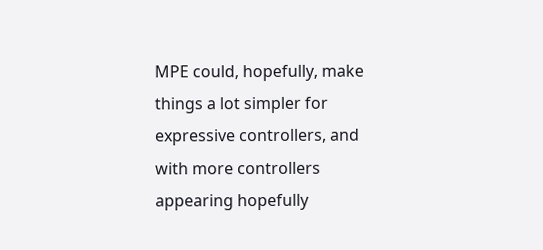MPE could, hopefully, make things a lot simpler for expressive controllers, and with more controllers appearing hopefully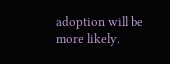adoption will be more likely.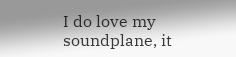I do love my soundplane, it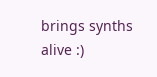brings synths alive :)